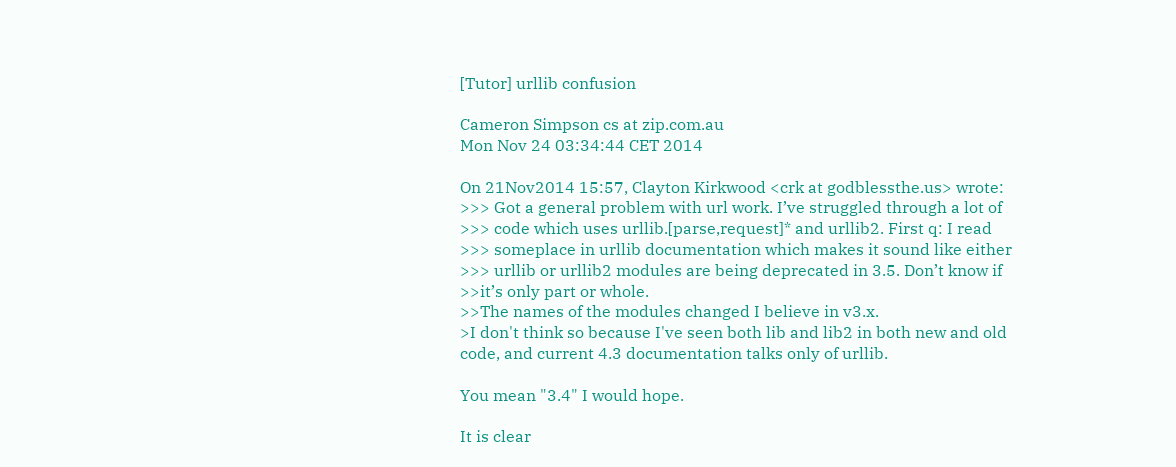[Tutor] urllib confusion

Cameron Simpson cs at zip.com.au
Mon Nov 24 03:34:44 CET 2014

On 21Nov2014 15:57, Clayton Kirkwood <crk at godblessthe.us> wrote:
>>> Got a general problem with url work. I’ve struggled through a lot of
>>> code which uses urllib.[parse,request]* and urllib2. First q: I read
>>> someplace in urllib documentation which makes it sound like either
>>> urllib or urllib2 modules are being deprecated in 3.5. Don’t know if
>>it’s only part or whole.
>>The names of the modules changed I believe in v3.x.
>I don't think so because I've seen both lib and lib2 in both new and old code, and current 4.3 documentation talks only of urllib.

You mean "3.4" I would hope.

It is clear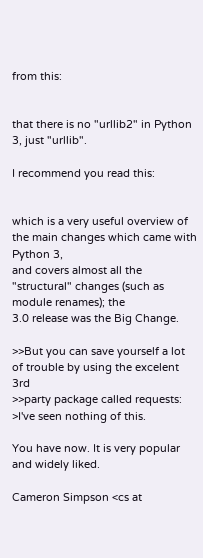from this:


that there is no "urllib2" in Python 3, just "urllib".

I recommend you read this:


which is a very useful overview of the main changes which came with Python 3,
and covers almost all the "structural" changes (such as module renames); the
3.0 release was the Big Change.

>>But you can save yourself a lot of trouble by using the excelent 3rd
>>party package called requests:
>I've seen nothing of this.

You have now. It is very popular and widely liked.

Cameron Simpson <cs at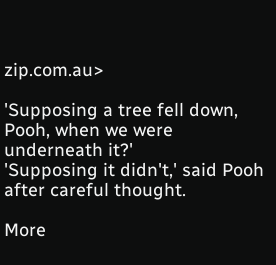zip.com.au>

'Supposing a tree fell down, Pooh, when we were underneath it?'
'Supposing it didn't,' said Pooh after careful thought.

More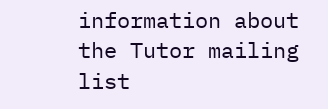information about the Tutor mailing list